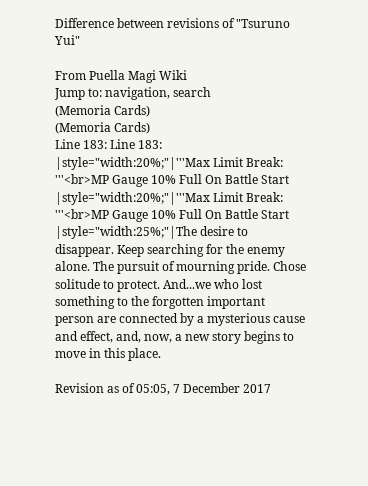Difference between revisions of "Tsuruno Yui"

From Puella Magi Wiki
Jump to: navigation, search
(Memoria Cards)
(Memoria Cards)
Line 183: Line 183:
|style="width:20%;"|'''Max Limit Break: '''<br>MP Gauge 10% Full On Battle Start
|style="width:20%;"|'''Max Limit Break: '''<br>MP Gauge 10% Full On Battle Start
|style="width:25%;"|The desire to disappear. Keep searching for the enemy alone. The pursuit of mourning pride. Chose solitude to protect. And...we who lost something to the forgotten important person are connected by a mysterious cause and effect, and, now, a new story begins to move in this place.

Revision as of 05:05, 7 December 2017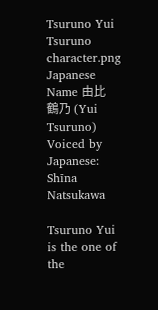Tsuruno Yui
Tsuruno character.png
Japanese Name 由比 鶴乃 (Yui Tsuruno)
Voiced by Japanese: Shīna Natsukawa

Tsuruno Yui is the one of the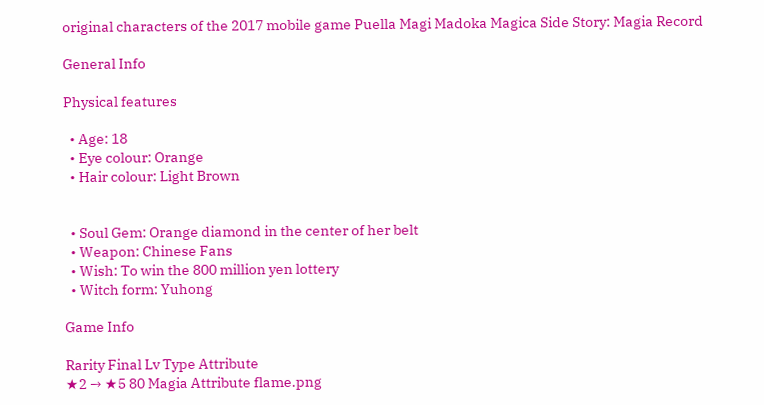original characters of the 2017 mobile game Puella Magi Madoka Magica Side Story: Magia Record

General Info

Physical features

  • Age: 18
  • Eye colour: Orange
  • Hair colour: Light Brown


  • Soul Gem: Orange diamond in the center of her belt
  • Weapon: Chinese Fans
  • Wish: To win the 800 million yen lottery
  • Witch form: Yuhong

Game Info

Rarity Final Lv Type Attribute
★2 → ★5 80 Magia Attribute flame.png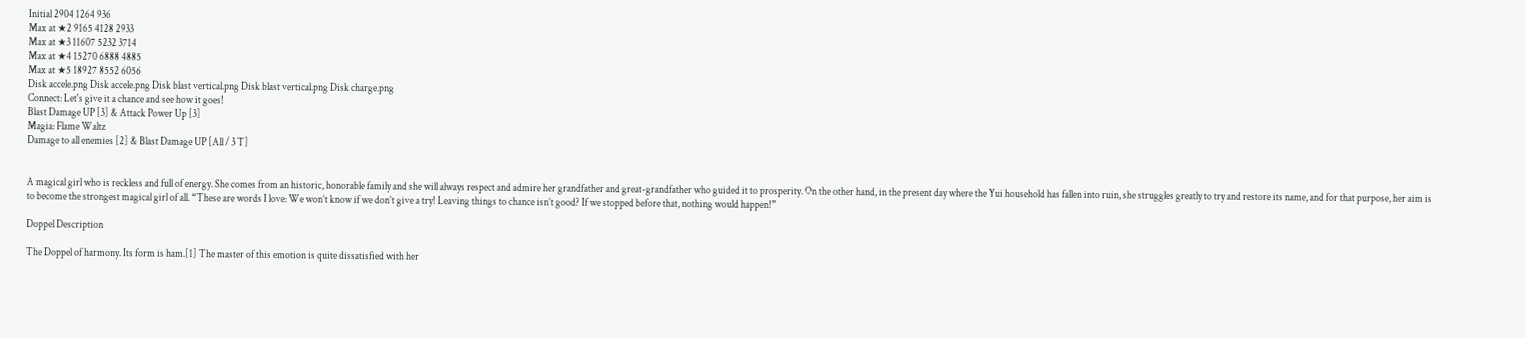Initial 2904 1264 936
Max at ★2 9165 4128 2933
Max at ★3 11607 5232 3714
Max at ★4 15270 6888 4885
Max at ★5 18927 8552 6056
Disk accele.png Disk accele.png Disk blast vertical.png Disk blast vertical.png Disk charge.png
Connect: Let's give it a chance and see how it goes!
Blast Damage UP [3] & Attack Power Up [3]
Magia: Flame Waltz
Damage to all enemies [2] & Blast Damage UP [All / 3 T]


A magical girl who is reckless and full of energy. She comes from an historic, honorable family and she will always respect and admire her grandfather and great-grandfather who guided it to prosperity. On the other hand, in the present day where the Yui household has fallen into ruin, she struggles greatly to try and restore its name, and for that purpose, her aim is to become the strongest magical girl of all. “These are words I love: We won’t know if we don’t give a try! Leaving things to chance isn’t good? If we stopped before that, nothing would happen!”

Doppel Description

The Doppel of harmony. Its form is ham.[1] The master of this emotion is quite dissatisfied with her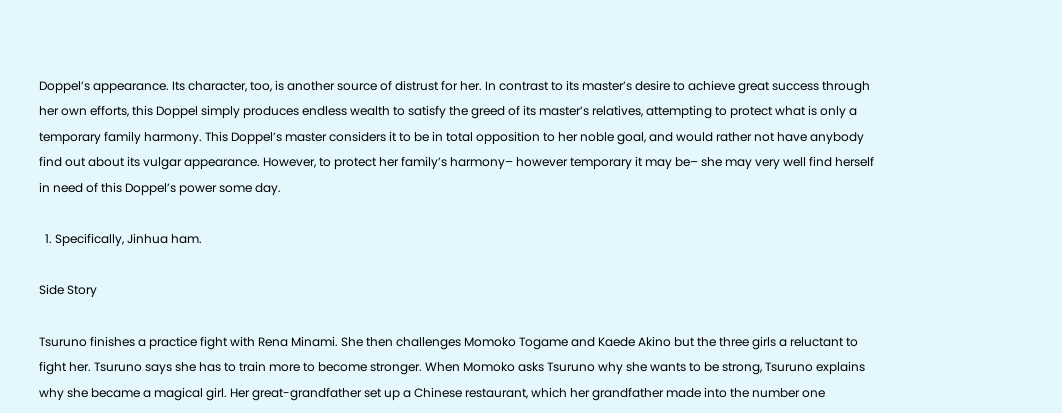Doppel’s appearance. Its character, too, is another source of distrust for her. In contrast to its master’s desire to achieve great success through her own efforts, this Doppel simply produces endless wealth to satisfy the greed of its master’s relatives, attempting to protect what is only a temporary family harmony. This Doppel’s master considers it to be in total opposition to her noble goal, and would rather not have anybody find out about its vulgar appearance. However, to protect her family’s harmony– however temporary it may be– she may very well find herself in need of this Doppel’s power some day.

  1. Specifically, Jinhua ham.

Side Story

Tsuruno finishes a practice fight with Rena Minami. She then challenges Momoko Togame and Kaede Akino but the three girls a reluctant to fight her. Tsuruno says she has to train more to become stronger. When Momoko asks Tsuruno why she wants to be strong, Tsuruno explains why she became a magical girl. Her great-grandfather set up a Chinese restaurant, which her grandfather made into the number one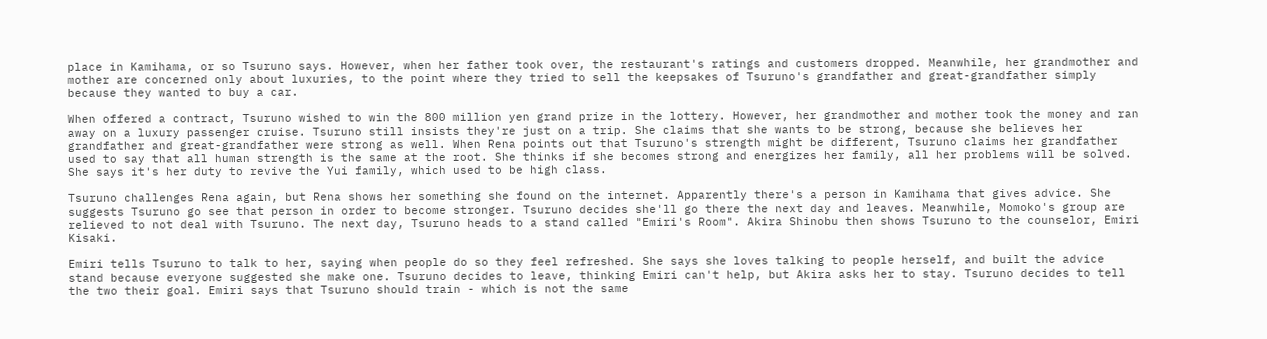place in Kamihama, or so Tsuruno says. However, when her father took over, the restaurant's ratings and customers dropped. Meanwhile, her grandmother and mother are concerned only about luxuries, to the point where they tried to sell the keepsakes of Tsuruno's grandfather and great-grandfather simply because they wanted to buy a car.

When offered a contract, Tsuruno wished to win the 800 million yen grand prize in the lottery. However, her grandmother and mother took the money and ran away on a luxury passenger cruise. Tsuruno still insists they're just on a trip. She claims that she wants to be strong, because she believes her grandfather and great-grandfather were strong as well. When Rena points out that Tsuruno's strength might be different, Tsuruno claims her grandfather used to say that all human strength is the same at the root. She thinks if she becomes strong and energizes her family, all her problems will be solved. She says it's her duty to revive the Yui family, which used to be high class.

Tsuruno challenges Rena again, but Rena shows her something she found on the internet. Apparently there's a person in Kamihama that gives advice. She suggests Tsuruno go see that person in order to become stronger. Tsuruno decides she'll go there the next day and leaves. Meanwhile, Momoko's group are relieved to not deal with Tsuruno. The next day, Tsuruno heads to a stand called "Emiri's Room". Akira Shinobu then shows Tsuruno to the counselor, Emiri Kisaki.

Emiri tells Tsuruno to talk to her, saying when people do so they feel refreshed. She says she loves talking to people herself, and built the advice stand because everyone suggested she make one. Tsuruno decides to leave, thinking Emiri can't help, but Akira asks her to stay. Tsuruno decides to tell the two their goal. Emiri says that Tsuruno should train - which is not the same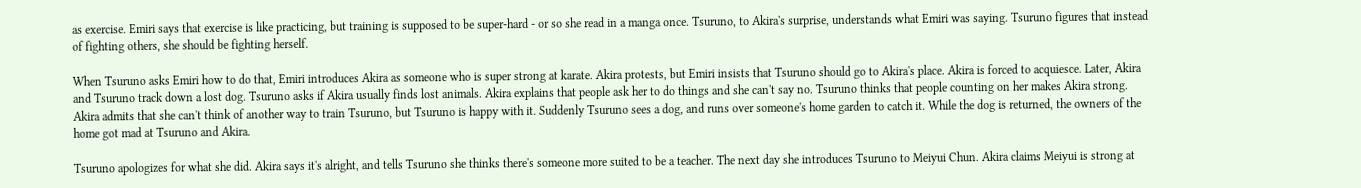as exercise. Emiri says that exercise is like practicing, but training is supposed to be super-hard - or so she read in a manga once. Tsuruno, to Akira's surprise, understands what Emiri was saying. Tsuruno figures that instead of fighting others, she should be fighting herself.

When Tsuruno asks Emiri how to do that, Emiri introduces Akira as someone who is super strong at karate. Akira protests, but Emiri insists that Tsuruno should go to Akira's place. Akira is forced to acquiesce. Later, Akira and Tsuruno track down a lost dog. Tsuruno asks if Akira usually finds lost animals. Akira explains that people ask her to do things and she can't say no. Tsuruno thinks that people counting on her makes Akira strong. Akira admits that she can't think of another way to train Tsuruno, but Tsuruno is happy with it. Suddenly Tsuruno sees a dog, and runs over someone's home garden to catch it. While the dog is returned, the owners of the home got mad at Tsuruno and Akira.

Tsuruno apologizes for what she did. Akira says it's alright, and tells Tsuruno she thinks there's someone more suited to be a teacher. The next day she introduces Tsuruno to Meiyui Chun. Akira claims Meiyui is strong at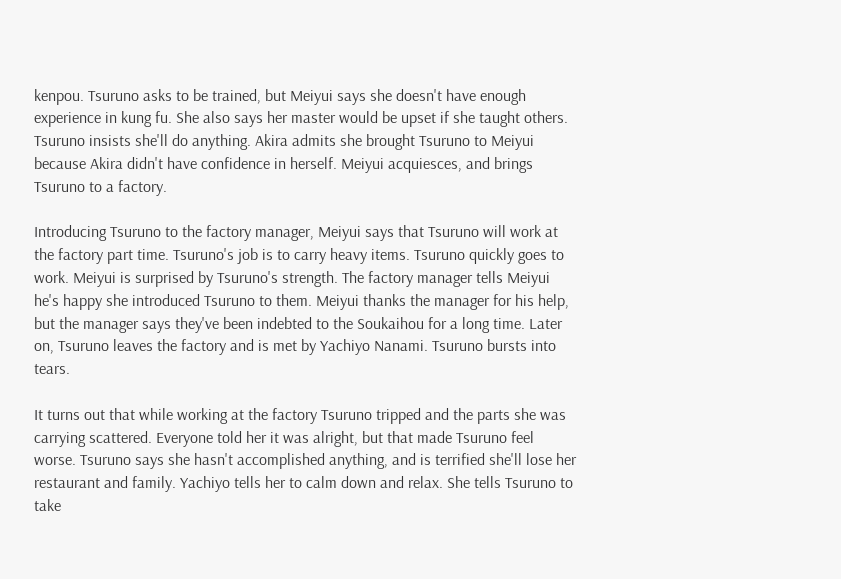kenpou. Tsuruno asks to be trained, but Meiyui says she doesn't have enough experience in kung fu. She also says her master would be upset if she taught others. Tsuruno insists she'll do anything. Akira admits she brought Tsuruno to Meiyui because Akira didn't have confidence in herself. Meiyui acquiesces, and brings Tsuruno to a factory.

Introducing Tsuruno to the factory manager, Meiyui says that Tsuruno will work at the factory part time. Tsuruno's job is to carry heavy items. Tsuruno quickly goes to work. Meiyui is surprised by Tsuruno's strength. The factory manager tells Meiyui he's happy she introduced Tsuruno to them. Meiyui thanks the manager for his help, but the manager says they've been indebted to the Soukaihou for a long time. Later on, Tsuruno leaves the factory and is met by Yachiyo Nanami. Tsuruno bursts into tears.

It turns out that while working at the factory Tsuruno tripped and the parts she was carrying scattered. Everyone told her it was alright, but that made Tsuruno feel worse. Tsuruno says she hasn't accomplished anything, and is terrified she'll lose her restaurant and family. Yachiyo tells her to calm down and relax. She tells Tsuruno to take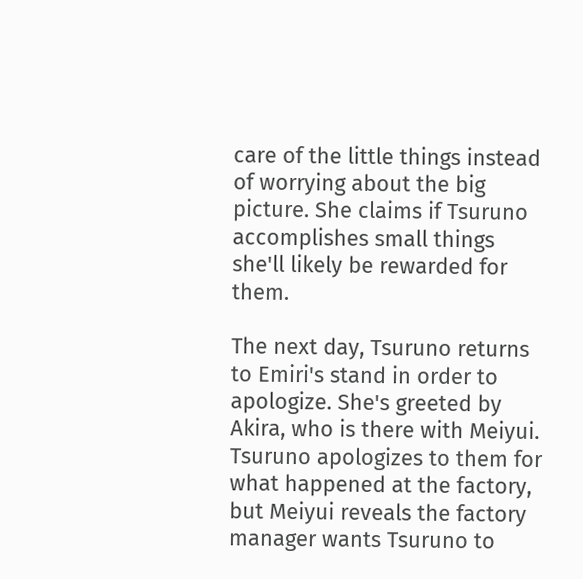care of the little things instead of worrying about the big picture. She claims if Tsuruno accomplishes small things she'll likely be rewarded for them.

The next day, Tsuruno returns to Emiri's stand in order to apologize. She's greeted by Akira, who is there with Meiyui. Tsuruno apologizes to them for what happened at the factory, but Meiyui reveals the factory manager wants Tsuruno to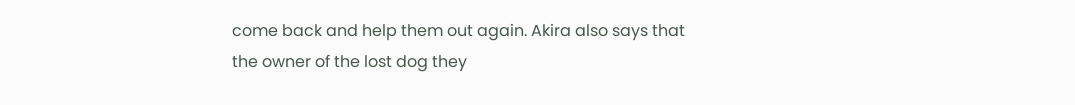come back and help them out again. Akira also says that the owner of the lost dog they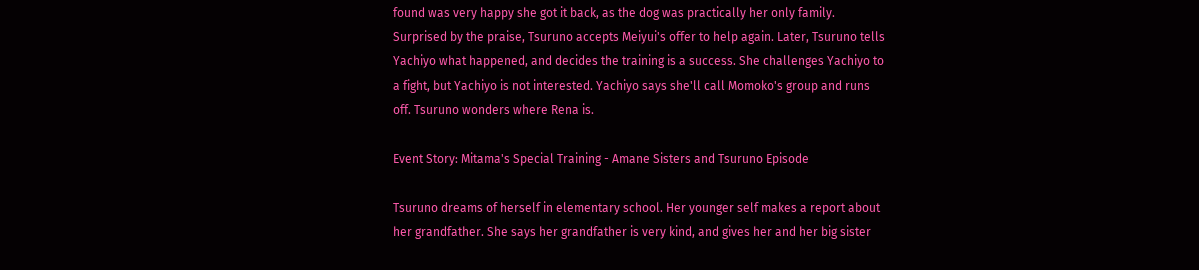found was very happy she got it back, as the dog was practically her only family. Surprised by the praise, Tsuruno accepts Meiyui's offer to help again. Later, Tsuruno tells Yachiyo what happened, and decides the training is a success. She challenges Yachiyo to a fight, but Yachiyo is not interested. Yachiyo says she'll call Momoko's group and runs off. Tsuruno wonders where Rena is.

Event Story: Mitama's Special Training - Amane Sisters and Tsuruno Episode

Tsuruno dreams of herself in elementary school. Her younger self makes a report about her grandfather. She says her grandfather is very kind, and gives her and her big sister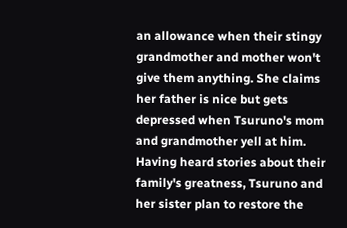an allowance when their stingy grandmother and mother won't give them anything. She claims her father is nice but gets depressed when Tsuruno's mom and grandmother yell at him. Having heard stories about their family's greatness, Tsuruno and her sister plan to restore the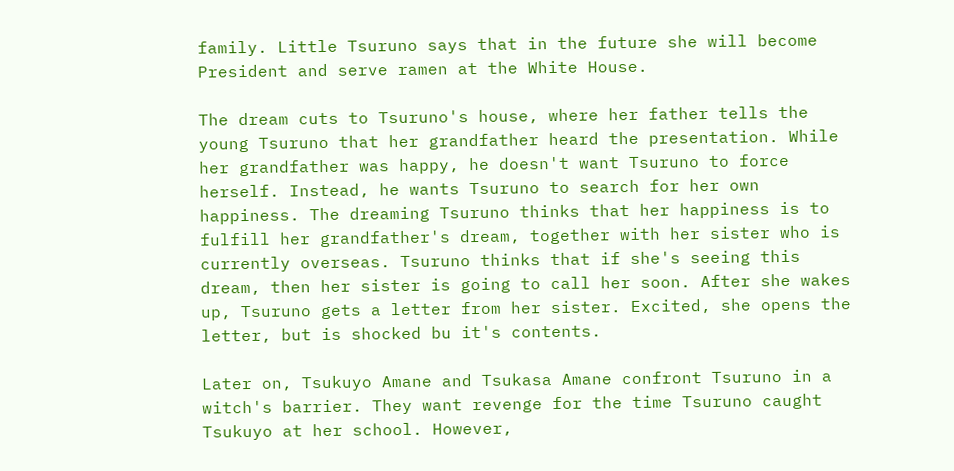family. Little Tsuruno says that in the future she will become President and serve ramen at the White House.

The dream cuts to Tsuruno's house, where her father tells the young Tsuruno that her grandfather heard the presentation. While her grandfather was happy, he doesn't want Tsuruno to force herself. Instead, he wants Tsuruno to search for her own happiness. The dreaming Tsuruno thinks that her happiness is to fulfill her grandfather's dream, together with her sister who is currently overseas. Tsuruno thinks that if she's seeing this dream, then her sister is going to call her soon. After she wakes up, Tsuruno gets a letter from her sister. Excited, she opens the letter, but is shocked bu it's contents.

Later on, Tsukuyo Amane and Tsukasa Amane confront Tsuruno in a witch's barrier. They want revenge for the time Tsuruno caught Tsukuyo at her school. However,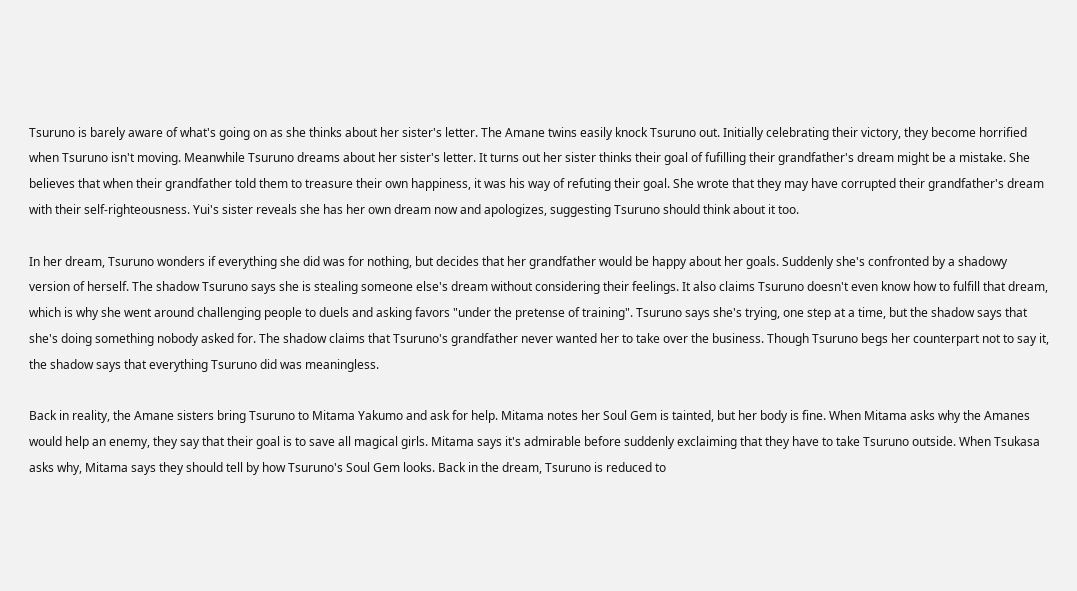Tsuruno is barely aware of what's going on as she thinks about her sister's letter. The Amane twins easily knock Tsuruno out. Initially celebrating their victory, they become horrified when Tsuruno isn't moving. Meanwhile Tsuruno dreams about her sister's letter. It turns out her sister thinks their goal of fufilling their grandfather's dream might be a mistake. She believes that when their grandfather told them to treasure their own happiness, it was his way of refuting their goal. She wrote that they may have corrupted their grandfather's dream with their self-righteousness. Yui's sister reveals she has her own dream now and apologizes, suggesting Tsuruno should think about it too.

In her dream, Tsuruno wonders if everything she did was for nothing, but decides that her grandfather would be happy about her goals. Suddenly she's confronted by a shadowy version of herself. The shadow Tsuruno says she is stealing someone else's dream without considering their feelings. It also claims Tsuruno doesn't even know how to fulfill that dream, which is why she went around challenging people to duels and asking favors "under the pretense of training". Tsuruno says she's trying, one step at a time, but the shadow says that she's doing something nobody asked for. The shadow claims that Tsuruno's grandfather never wanted her to take over the business. Though Tsuruno begs her counterpart not to say it, the shadow says that everything Tsuruno did was meaningless.

Back in reality, the Amane sisters bring Tsuruno to Mitama Yakumo and ask for help. Mitama notes her Soul Gem is tainted, but her body is fine. When Mitama asks why the Amanes would help an enemy, they say that their goal is to save all magical girls. Mitama says it's admirable before suddenly exclaiming that they have to take Tsuruno outside. When Tsukasa asks why, Mitama says they should tell by how Tsuruno's Soul Gem looks. Back in the dream, Tsuruno is reduced to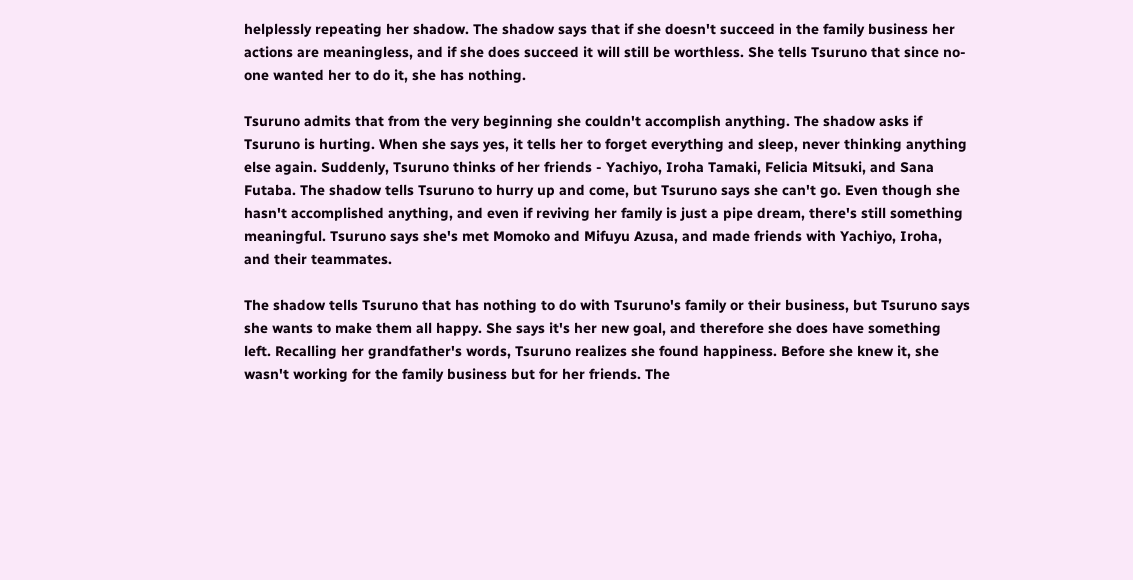helplessly repeating her shadow. The shadow says that if she doesn't succeed in the family business her actions are meaningless, and if she does succeed it will still be worthless. She tells Tsuruno that since no-one wanted her to do it, she has nothing.

Tsuruno admits that from the very beginning she couldn't accomplish anything. The shadow asks if Tsuruno is hurting. When she says yes, it tells her to forget everything and sleep, never thinking anything else again. Suddenly, Tsuruno thinks of her friends - Yachiyo, Iroha Tamaki, Felicia Mitsuki, and Sana Futaba. The shadow tells Tsuruno to hurry up and come, but Tsuruno says she can't go. Even though she hasn't accomplished anything, and even if reviving her family is just a pipe dream, there's still something meaningful. Tsuruno says she's met Momoko and Mifuyu Azusa, and made friends with Yachiyo, Iroha, and their teammates.

The shadow tells Tsuruno that has nothing to do with Tsuruno's family or their business, but Tsuruno says she wants to make them all happy. She says it's her new goal, and therefore she does have something left. Recalling her grandfather's words, Tsuruno realizes she found happiness. Before she knew it, she wasn't working for the family business but for her friends. The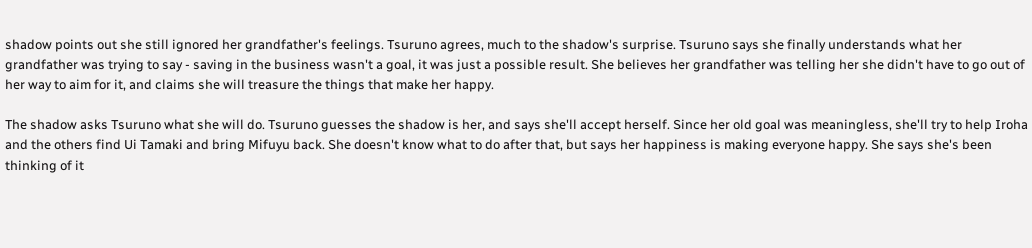shadow points out she still ignored her grandfather's feelings. Tsuruno agrees, much to the shadow's surprise. Tsuruno says she finally understands what her grandfather was trying to say - saving in the business wasn't a goal, it was just a possible result. She believes her grandfather was telling her she didn't have to go out of her way to aim for it, and claims she will treasure the things that make her happy.

The shadow asks Tsuruno what she will do. Tsuruno guesses the shadow is her, and says she'll accept herself. Since her old goal was meaningless, she'll try to help Iroha and the others find Ui Tamaki and bring Mifuyu back. She doesn't know what to do after that, but says her happiness is making everyone happy. She says she's been thinking of it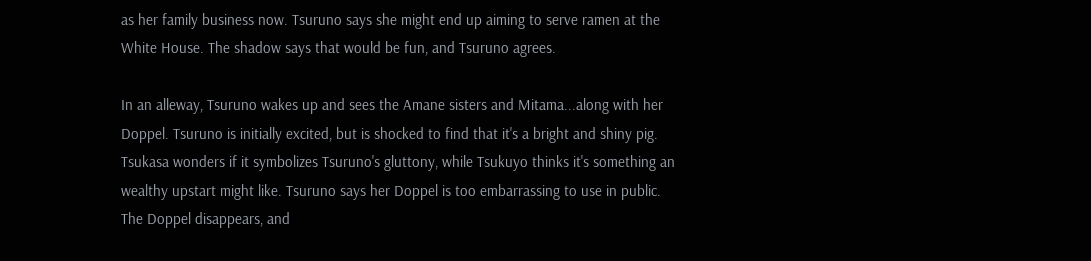as her family business now. Tsuruno says she might end up aiming to serve ramen at the White House. The shadow says that would be fun, and Tsuruno agrees.

In an alleway, Tsuruno wakes up and sees the Amane sisters and Mitama...along with her Doppel. Tsuruno is initially excited, but is shocked to find that it's a bright and shiny pig. Tsukasa wonders if it symbolizes Tsuruno's gluttony, while Tsukuyo thinks it's something an wealthy upstart might like. Tsuruno says her Doppel is too embarrassing to use in public. The Doppel disappears, and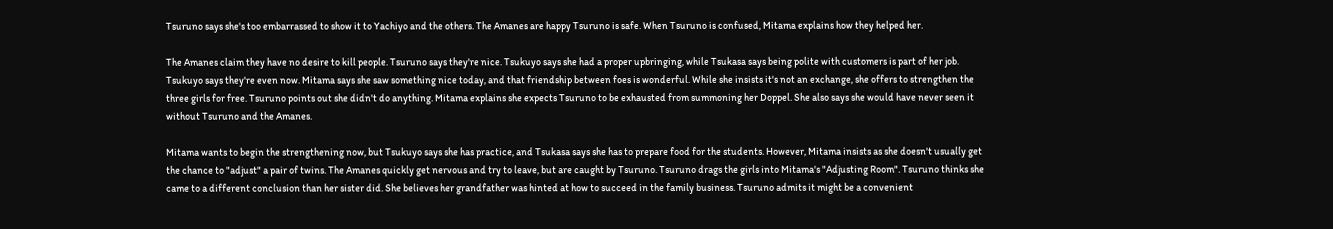Tsuruno says she's too embarrassed to show it to Yachiyo and the others. The Amanes are happy Tsuruno is safe. When Tsuruno is confused, Mitama explains how they helped her.

The Amanes claim they have no desire to kill people. Tsuruno says they're nice. Tsukuyo says she had a proper upbringing, while Tsukasa says being polite with customers is part of her job. Tsukuyo says they're even now. Mitama says she saw something nice today, and that friendship between foes is wonderful. While she insists it's not an exchange, she offers to strengthen the three girls for free. Tsuruno points out she didn't do anything. Mitama explains she expects Tsuruno to be exhausted from summoning her Doppel. She also says she would have never seen it without Tsuruno and the Amanes.

Mitama wants to begin the strengthening now, but Tsukuyo says she has practice, and Tsukasa says she has to prepare food for the students. However, Mitama insists as she doesn't usually get the chance to "adjust" a pair of twins. The Amanes quickly get nervous and try to leave, but are caught by Tsuruno. Tsuruno drags the girls into Mitama's "Adjusting Room". Tsuruno thinks she came to a different conclusion than her sister did. She believes her grandfather was hinted at how to succeed in the family business. Tsuruno admits it might be a convenient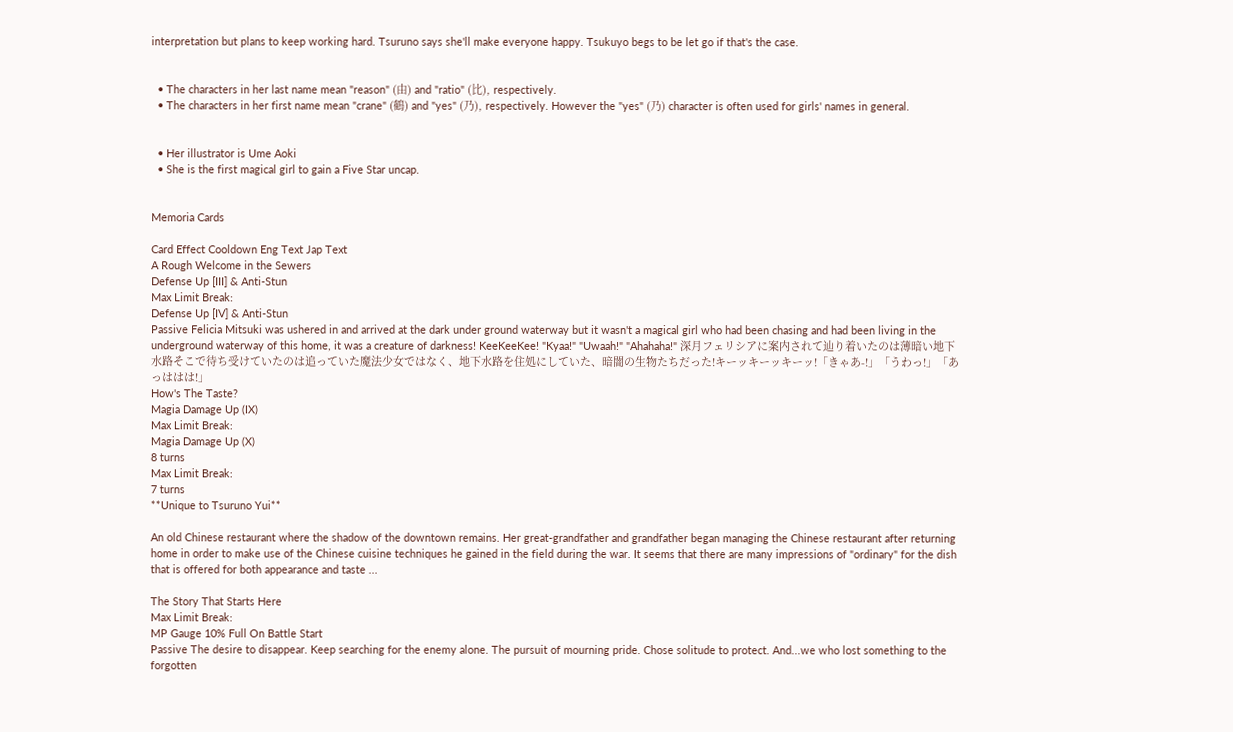interpretation but plans to keep working hard. Tsuruno says she'll make everyone happy. Tsukuyo begs to be let go if that's the case.


  • The characters in her last name mean "reason" (由) and "ratio" (比), respectively.
  • The characters in her first name mean "crane" (鶴) and "yes" (乃), respectively. However the "yes" (乃) character is often used for girls' names in general.


  • Her illustrator is Ume Aoki
  • She is the first magical girl to gain a Five Star uncap.


Memoria Cards

Card Effect Cooldown Eng Text Jap Text
A Rough Welcome in the Sewers
Defense Up [III] & Anti-Stun
Max Limit Break:
Defense Up [IV] & Anti-Stun
Passive Felicia Mitsuki was ushered in and arrived at the dark under ground waterway but it wasn't a magical girl who had been chasing and had been living in the underground waterway of this home, it was a creature of darkness! KeeKeeKee! "Kyaa!" "Uwaah!" "Ahahaha!" 深月フェリシアに案内されて辿り着いたのは薄暗い地下水路そこで待ち受けていたのは追っていた魔法少女ではなく、地下水路を住処にしていた、暗闇の生物たちだった!キーッキーッキーッ!「きゃあ-!」「うわっ!」「あっははは!」
How's The Taste?
Magia Damage Up (IX)
Max Limit Break:
Magia Damage Up (X)
8 turns
Max Limit Break:
7 turns
**Unique to Tsuruno Yui**

An old Chinese restaurant where the shadow of the downtown remains. Her great-grandfather and grandfather began managing the Chinese restaurant after returning home in order to make use of the Chinese cuisine techniques he gained in the field during the war. It seems that there are many impressions of "ordinary" for the dish that is offered for both appearance and taste ...

The Story That Starts Here
Max Limit Break:
MP Gauge 10% Full On Battle Start
Passive The desire to disappear. Keep searching for the enemy alone. The pursuit of mourning pride. Chose solitude to protect. And...we who lost something to the forgotten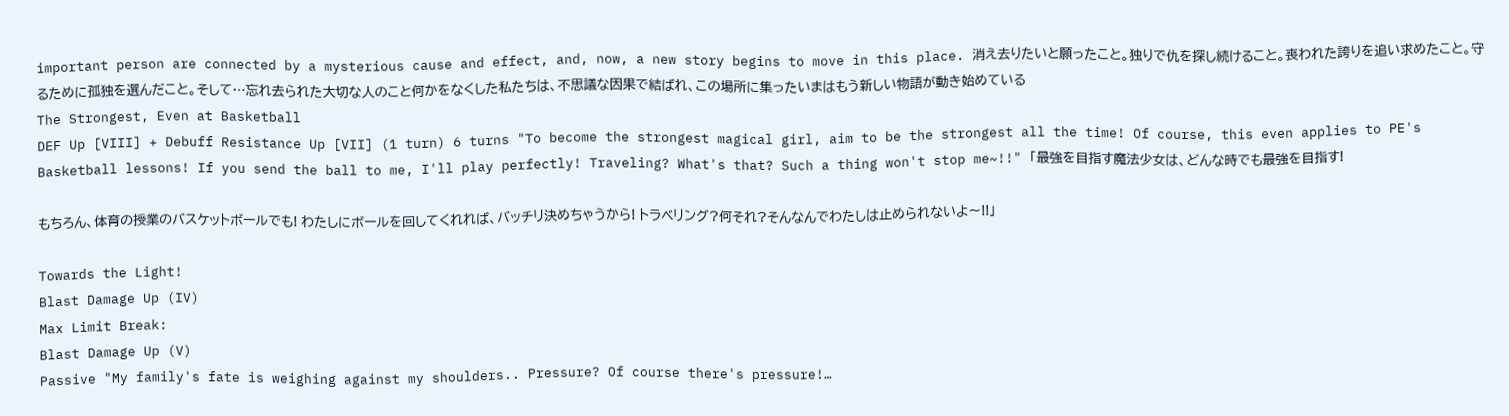important person are connected by a mysterious cause and effect, and, now, a new story begins to move in this place. 消え去りたいと願ったこと。独りで仇を探し続けること。喪われた誇りを追い求めたこと。守るために孤独を選んだこと。そして…忘れ去られた大切な人のこと何かをなくした私たちは、不思議な因果で結ばれ、この場所に集ったいまはもう新しい物語が動き始めている
The Strongest, Even at Basketball
DEF Up [VIII] + Debuff Resistance Up [VII] (1 turn) 6 turns "To become the strongest magical girl, aim to be the strongest all the time! Of course, this even applies to PE's Basketball lessons! If you send the ball to me, I'll play perfectly! Traveling? What's that? Such a thing won't stop me~!!" 「最強を目指す魔法少女は、どんな時でも最強を目指す!

もちろん、体育の授業のバスケットボールでも! わたしにボールを回してくれれば、バッチリ決めちゃうから! トラベリング?何それ?そんなんでわたしは止められないよ〜!!」

Towards the Light!
Blast Damage Up (IV)
Max Limit Break:
Blast Damage Up (V)
Passive "My family's fate is weighing against my shoulders.. Pressure? Of course there's pressure!…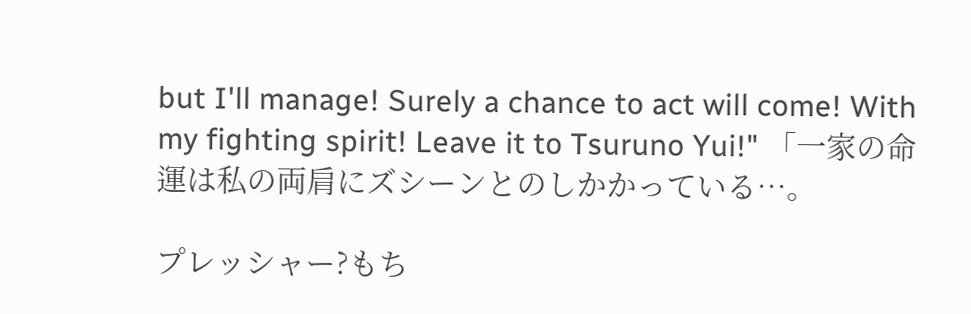but I'll manage! Surely a chance to act will come! With my fighting spirit! Leave it to Tsuruno Yui!" 「一家の命運は私の両肩にズシーンとのしかかっている…。

プレッシャー?もち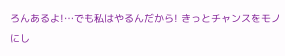ろんあるよ!…でも私はやるんだから! きっとチャンスをモノにし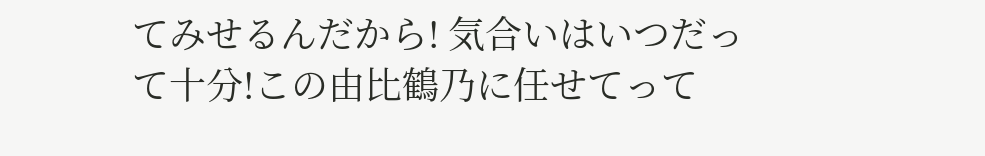てみせるんだから! 気合いはいつだって十分!この由比鶴乃に任せてって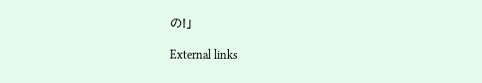の!」

External links